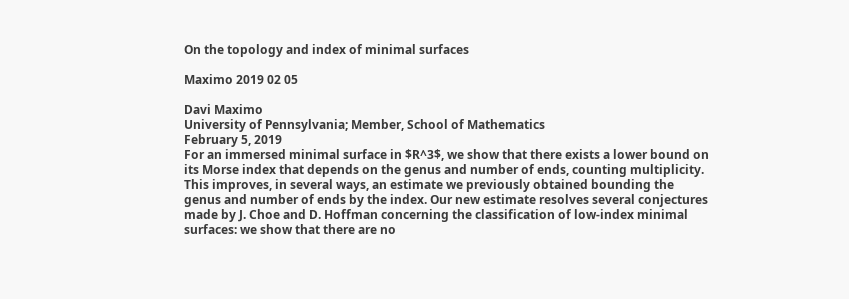On the topology and index of minimal surfaces

Maximo 2019 02 05

Davi Maximo
University of Pennsylvania; Member, School of Mathematics
February 5, 2019
For an immersed minimal surface in $R^3$, we show that there exists a lower bound on its Morse index that depends on the genus and number of ends, counting multiplicity. This improves, in several ways, an estimate we previously obtained bounding the genus and number of ends by the index. Our new estimate resolves several conjectures made by J. Choe and D. Hoffman concerning the classification of low-index minimal surfaces: we show that there are no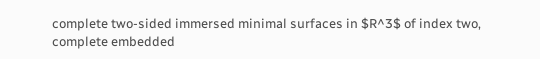complete two-sided immersed minimal surfaces in $R^3$ of index two, complete embedded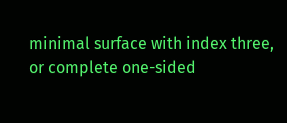minimal surface with index three, or complete one-sided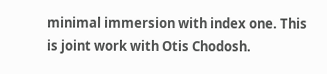minimal immersion with index one. This is joint work with Otis Chodosh.